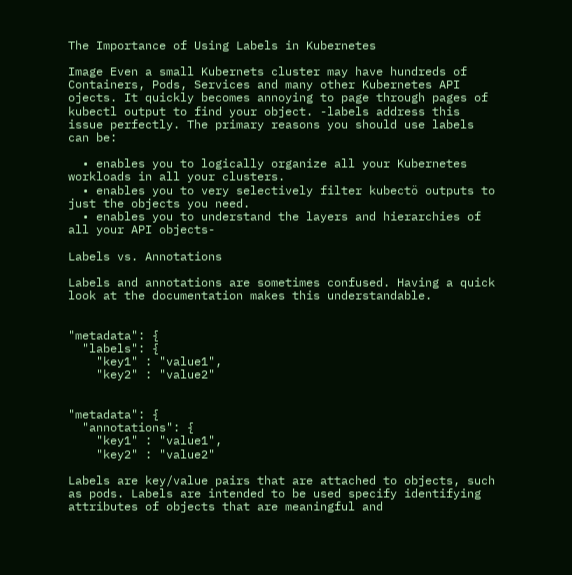The Importance of Using Labels in Kubernetes

Image Even a small Kubernets cluster may have hundreds of Containers, Pods, Services and many other Kubernetes API ojects. It quickly becomes annoying to page through pages of kubectl output to find your object. -labels address this issue perfectly. The primary reasons you should use labels can be:

  • enables you to logically organize all your Kubernetes workloads in all your clusters.
  • enables you to very selectively filter kubectö outputs to just the objects you need.
  • enables you to understand the layers and hierarchies of all your API objects-

Labels vs. Annotations

Labels and annotations are sometimes confused. Having a quick look at the documentation makes this understandable.


"metadata": {
  "labels": {
    "key1" : "value1",
    "key2" : "value2"


"metadata": {
  "annotations": {
    "key1" : "value1",
    "key2" : "value2"

Labels are key/value pairs that are attached to objects, such as pods. Labels are intended to be used specify identifying attributes of objects that are meaningful and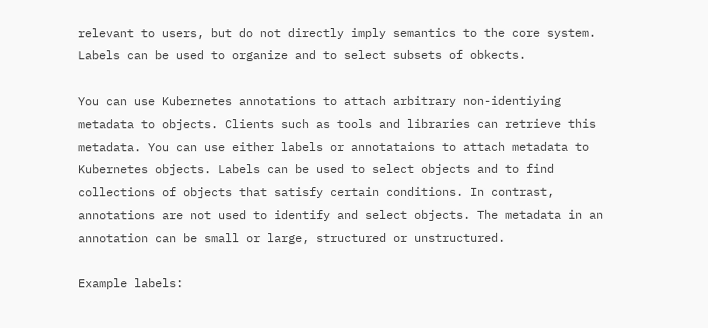relevant to users, but do not directly imply semantics to the core system. Labels can be used to organize and to select subsets of obkects.

You can use Kubernetes annotations to attach arbitrary non-identiying metadata to objects. Clients such as tools and libraries can retrieve this metadata. You can use either labels or annotataions to attach metadata to Kubernetes objects. Labels can be used to select objects and to find collections of objects that satisfy certain conditions. In contrast, annotations are not used to identify and select objects. The metadata in an annotation can be small or large, structured or unstructured.

Example labels: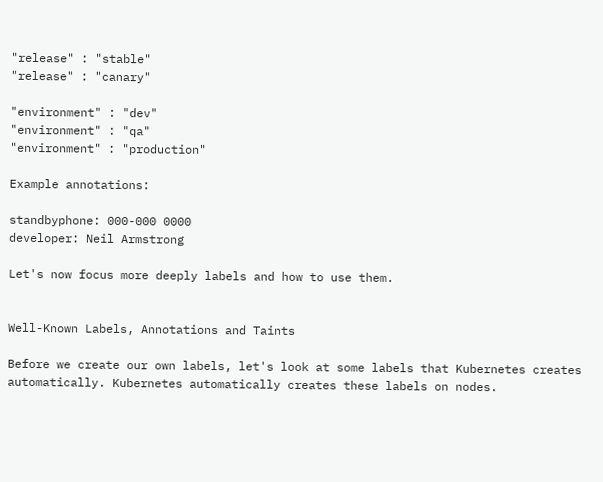"release" : "stable"
"release" : "canary"

"environment" : "dev"
"environment" : "qa"
"environment" : "production"

Example annotations:

standbyphone: 000-000 0000
developer: Neil Armstrong

Let's now focus more deeply labels and how to use them.


Well-Known Labels, Annotations and Taints

Before we create our own labels, let's look at some labels that Kubernetes creates automatically. Kubernetes automatically creates these labels on nodes.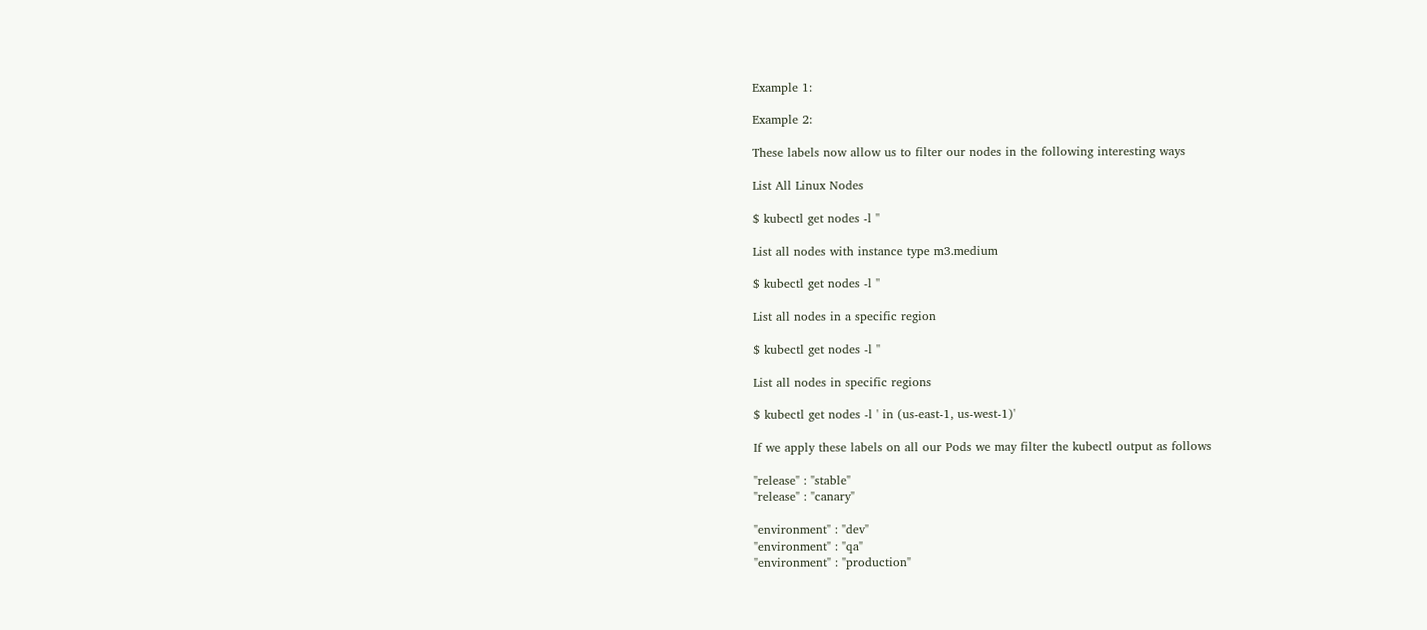Example 1:

Example 2:

These labels now allow us to filter our nodes in the following interesting ways

List All Linux Nodes

$ kubectl get nodes -l ''

List all nodes with instance type m3.medium

$ kubectl get nodes -l ''

List all nodes in a specific region

$ kubectl get nodes -l ''

List all nodes in specific regions

$ kubectl get nodes -l ' in (us-east-1, us-west-1)'

If we apply these labels on all our Pods we may filter the kubectl output as follows

"release" : "stable"
"release" : "canary"

"environment" : "dev"
"environment" : "qa"
"environment" : "production"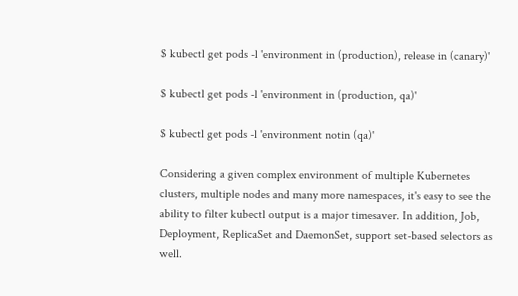$ kubectl get pods -l 'environment in (production), release in (canary)'

$ kubectl get pods -l 'environment in (production, qa)'

$ kubectl get pods -l 'environment notin (qa)'

Considering a given complex environment of multiple Kubernetes clusters, multiple nodes and many more namespaces, it's easy to see the ability to filter kubectl output is a major timesaver. In addition, Job, Deployment, ReplicaSet and DaemonSet, support set-based selectors as well.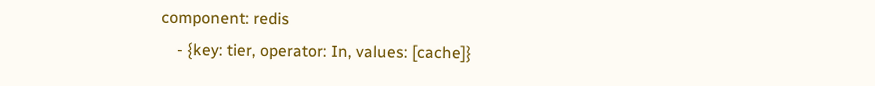component: redis
    - {key: tier, operator: In, values: [cache]}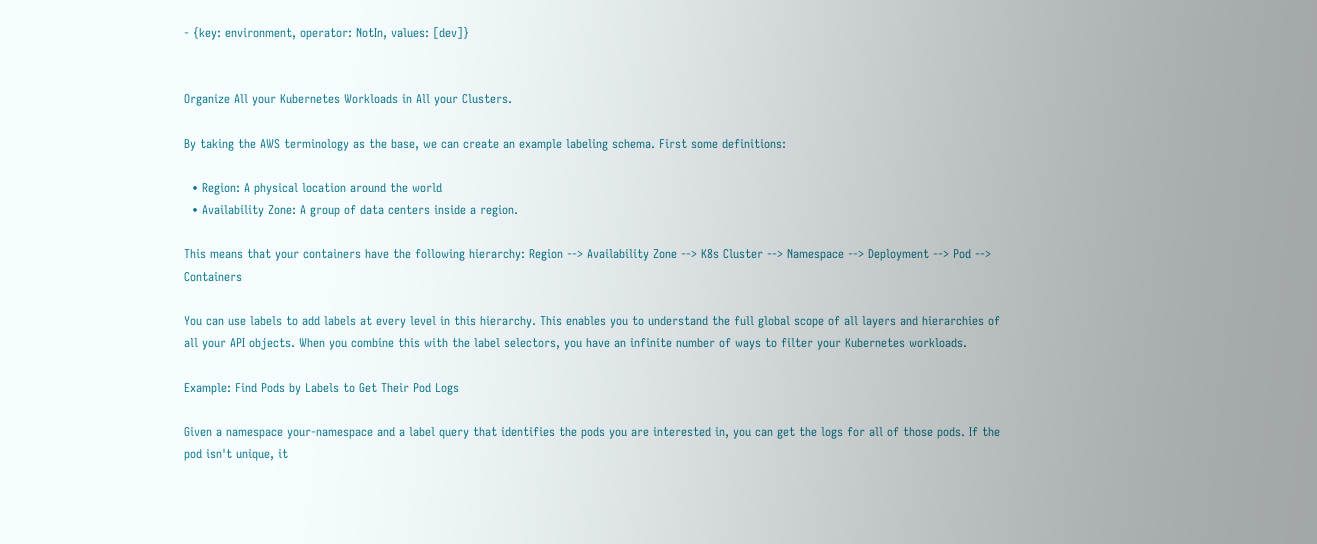- {key: environment, operator: NotIn, values: [dev]}


Organize All your Kubernetes Workloads in All your Clusters.

By taking the AWS terminology as the base, we can create an example labeling schema. First some definitions:

  • Region: A physical location around the world
  • Availability Zone: A group of data centers inside a region.

This means that your containers have the following hierarchy: Region --> Availability Zone --> K8s Cluster --> Namespace --> Deployment --> Pod --> Containers

You can use labels to add labels at every level in this hierarchy. This enables you to understand the full global scope of all layers and hierarchies of all your API objects. When you combine this with the label selectors, you have an infinite number of ways to filter your Kubernetes workloads.

Example: Find Pods by Labels to Get Their Pod Logs

Given a namespace your-namespace and a label query that identifies the pods you are interested in, you can get the logs for all of those pods. If the pod isn't unique, it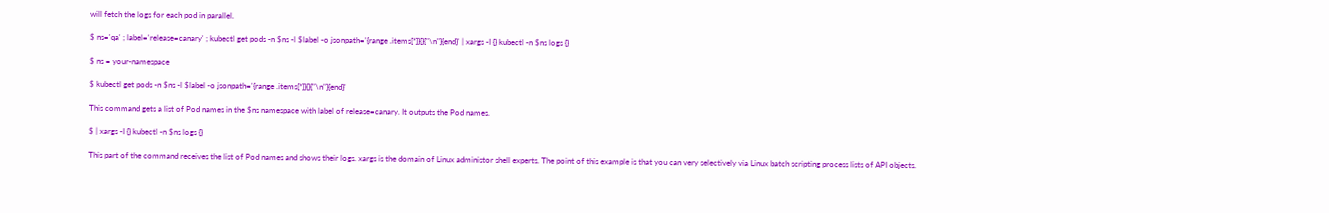will fetch the logs for each pod in parallel.

$ ns='qa' ; label='release=canary' ; kubectl get pods -n $ns -l $label -o jsonpath='{range .items[*]}{}{"\n"}{end}' | xargs -I {} kubectl -n $ns logs {}

$ ns = your-namespace

$ kubectl get pods -n $ns -l $label -o jsonpath='{range .items[*]}{}{"\n"}{end}'

This command gets a list of Pod names in the $ns namespace with label of release=canary. It outputs the Pod names.

$ | xargs -I {} kubectl -n $ns logs {}

This part of the command receives the list of Pod names and shows their logs. xargs is the domain of Linux administor shell experts. The point of this example is that you can very selectively via Linux batch scripting process lists of API objects.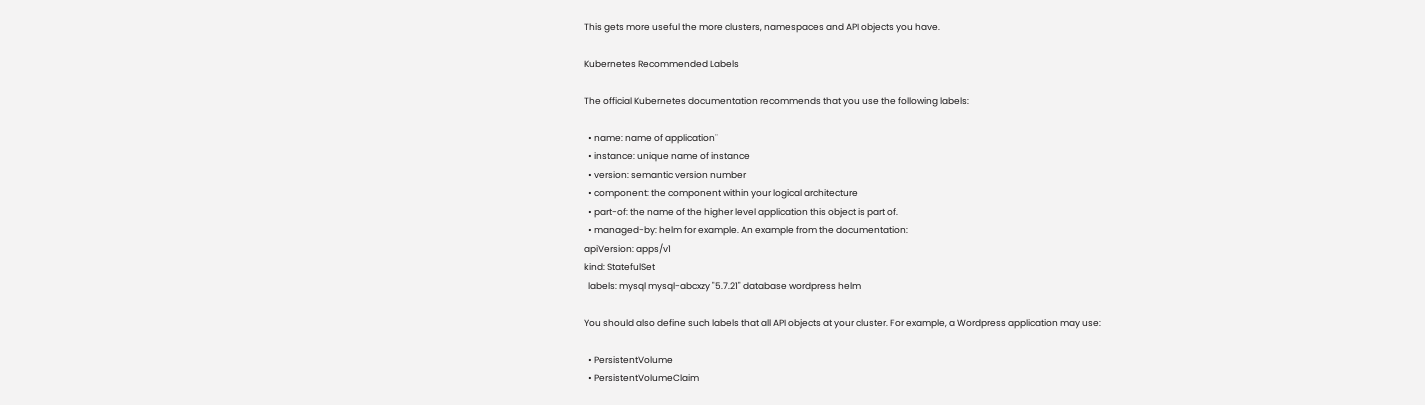This gets more useful the more clusters, namespaces and API objects you have.

Kubernetes Recommended Labels

The official Kubernetes documentation recommends that you use the following labels:

  • name: name of application¨
  • instance: unique name of instance
  • version: semantic version number
  • component: the component within your logical architecture
  • part-of: the name of the higher level application this object is part of.
  • managed-by: helm for example. An example from the documentation:
apiVersion: apps/v1
kind: StatefulSet
  labels: mysql mysql-abcxzy "5.7.21" database wordpress helm

You should also define such labels that all API objects at your cluster. For example, a Wordpress application may use:

  • PersistentVolume
  • PersistentVolumeClaim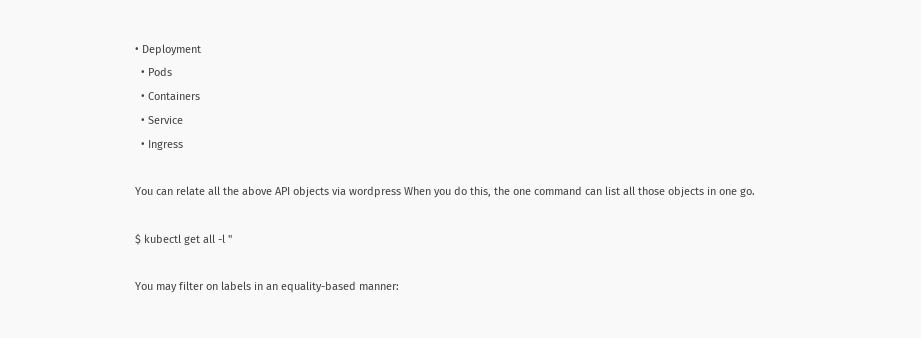• Deployment
  • Pods
  • Containers
  • Service
  • Ingress

You can relate all the above API objects via wordpress When you do this, the one command can list all those objects in one go.

$ kubectl get all -l ''

You may filter on labels in an equality-based manner: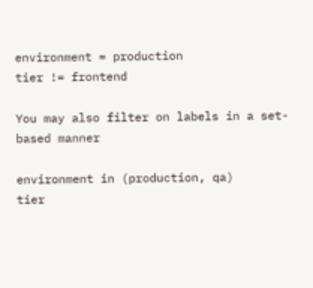environment = production
tier != frontend

You may also filter on labels in a set-based manner

environment in (production, qa)
tier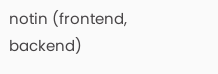notin (frontend, backend)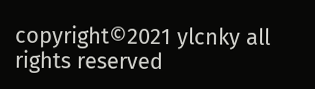copyright©2021 ylcnky all rights reserved